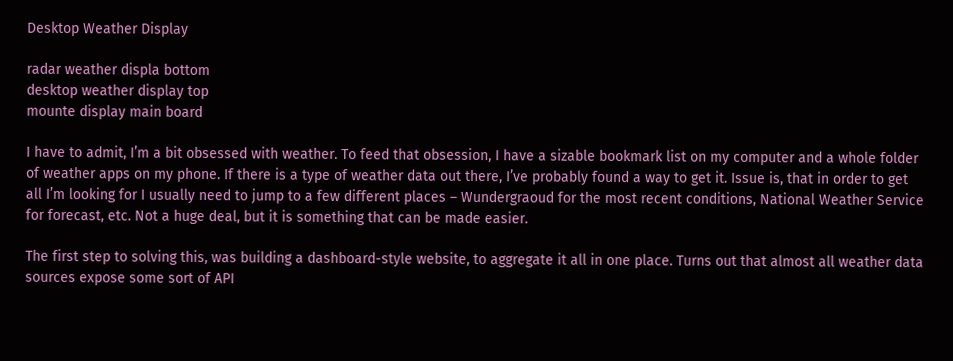Desktop Weather Display

radar weather displa bottom
desktop weather display top
mounte display main board

I have to admit, I’m a bit obsessed with weather. To feed that obsession, I have a sizable bookmark list on my computer and a whole folder of weather apps on my phone. If there is a type of weather data out there, I’ve probably found a way to get it. Issue is, that in order to get all I’m looking for I usually need to jump to a few different places – Wundergraoud for the most recent conditions, National Weather Service for forecast, etc. Not a huge deal, but it is something that can be made easier.

The first step to solving this, was building a dashboard-style website, to aggregate it all in one place. Turns out that almost all weather data sources expose some sort of API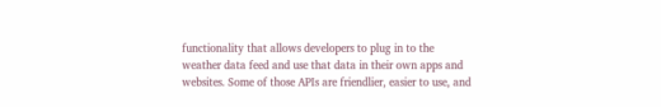functionality that allows developers to plug in to the weather data feed and use that data in their own apps and websites. Some of those APIs are friendlier, easier to use, and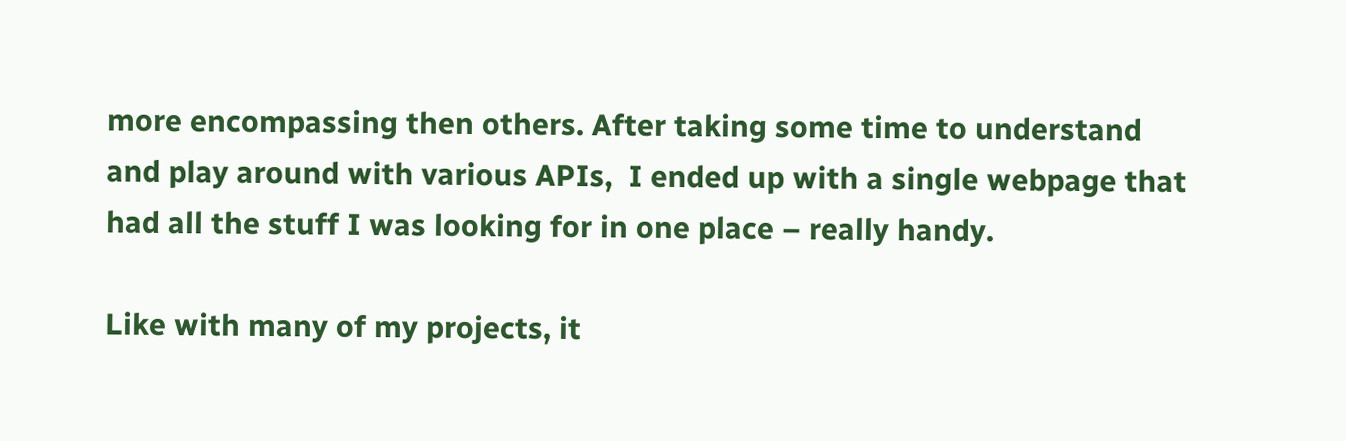more encompassing then others. After taking some time to understand and play around with various APIs,  I ended up with a single webpage that had all the stuff I was looking for in one place – really handy.

Like with many of my projects, it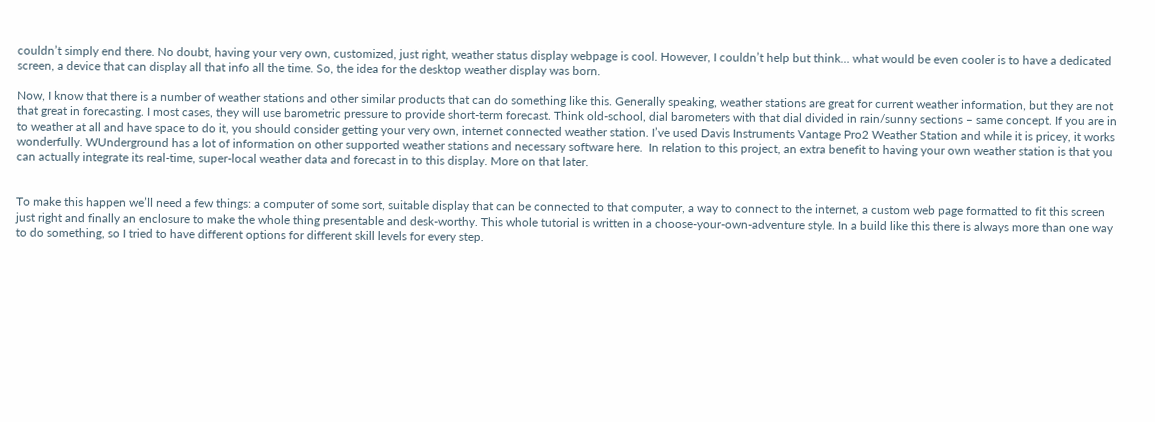couldn’t simply end there. No doubt, having your very own, customized, just right, weather status display webpage is cool. However, I couldn’t help but think… what would be even cooler is to have a dedicated screen, a device that can display all that info all the time. So, the idea for the desktop weather display was born.

Now, I know that there is a number of weather stations and other similar products that can do something like this. Generally speaking, weather stations are great for current weather information, but they are not that great in forecasting. I most cases, they will use barometric pressure to provide short-term forecast. Think old-school, dial barometers with that dial divided in rain/sunny sections – same concept. If you are in to weather at all and have space to do it, you should consider getting your very own, internet connected weather station. I’ve used Davis Instruments Vantage Pro2 Weather Station and while it is pricey, it works wonderfully. WUnderground has a lot of information on other supported weather stations and necessary software here.  In relation to this project, an extra benefit to having your own weather station is that you can actually integrate its real-time, super-local weather data and forecast in to this display. More on that later.


To make this happen we’ll need a few things: a computer of some sort, suitable display that can be connected to that computer, a way to connect to the internet, a custom web page formatted to fit this screen just right and finally an enclosure to make the whole thing presentable and desk-worthy. This whole tutorial is written in a choose-your-own-adventure style. In a build like this there is always more than one way to do something, so I tried to have different options for different skill levels for every step.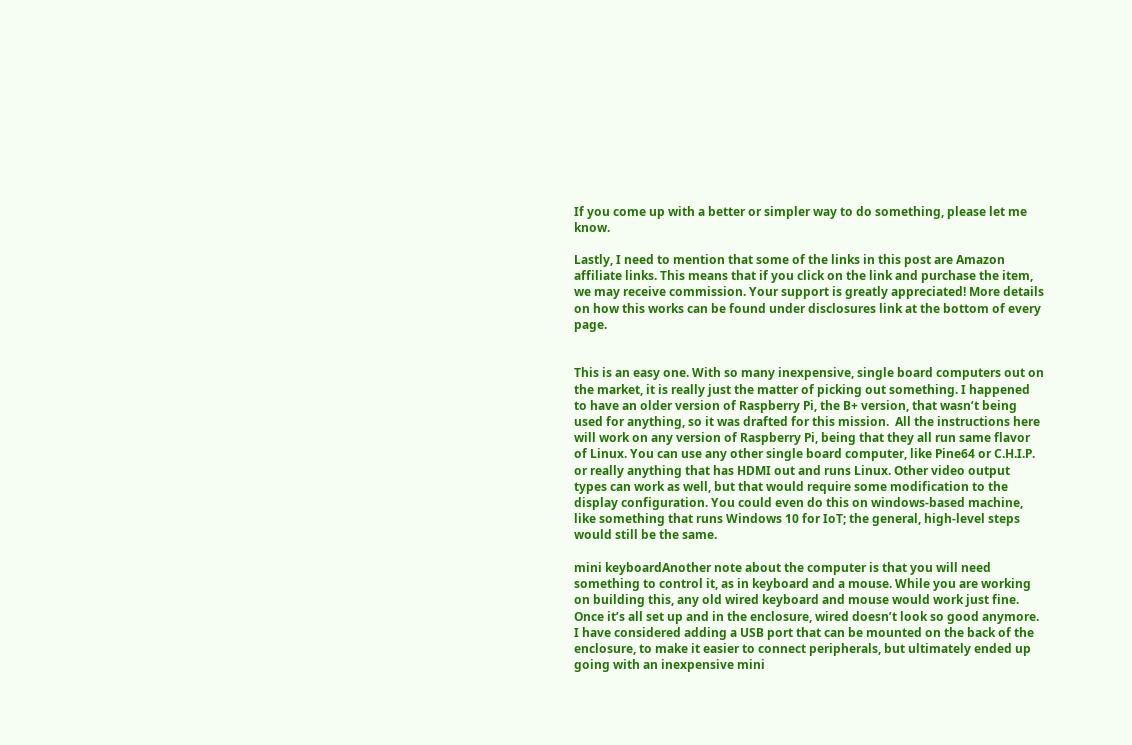If you come up with a better or simpler way to do something, please let me know.

Lastly, I need to mention that some of the links in this post are Amazon affiliate links. This means that if you click on the link and purchase the item, we may receive commission. Your support is greatly appreciated! More details on how this works can be found under disclosures link at the bottom of every page.


This is an easy one. With so many inexpensive, single board computers out on the market, it is really just the matter of picking out something. I happened to have an older version of Raspberry Pi, the B+ version, that wasn’t being used for anything, so it was drafted for this mission.  All the instructions here will work on any version of Raspberry Pi, being that they all run same flavor of Linux. You can use any other single board computer, like Pine64 or C.H.I.P. or really anything that has HDMI out and runs Linux. Other video output types can work as well, but that would require some modification to the display configuration. You could even do this on windows-based machine, like something that runs Windows 10 for IoT; the general, high-level steps would still be the same.

mini keyboardAnother note about the computer is that you will need something to control it, as in keyboard and a mouse. While you are working on building this, any old wired keyboard and mouse would work just fine. Once it’s all set up and in the enclosure, wired doesn’t look so good anymore. I have considered adding a USB port that can be mounted on the back of the enclosure, to make it easier to connect peripherals, but ultimately ended up going with an inexpensive mini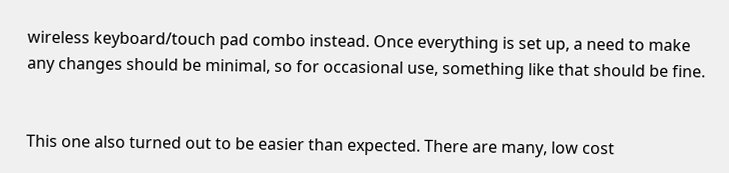wireless keyboard/touch pad combo instead. Once everything is set up, a need to make any changes should be minimal, so for occasional use, something like that should be fine.


This one also turned out to be easier than expected. There are many, low cost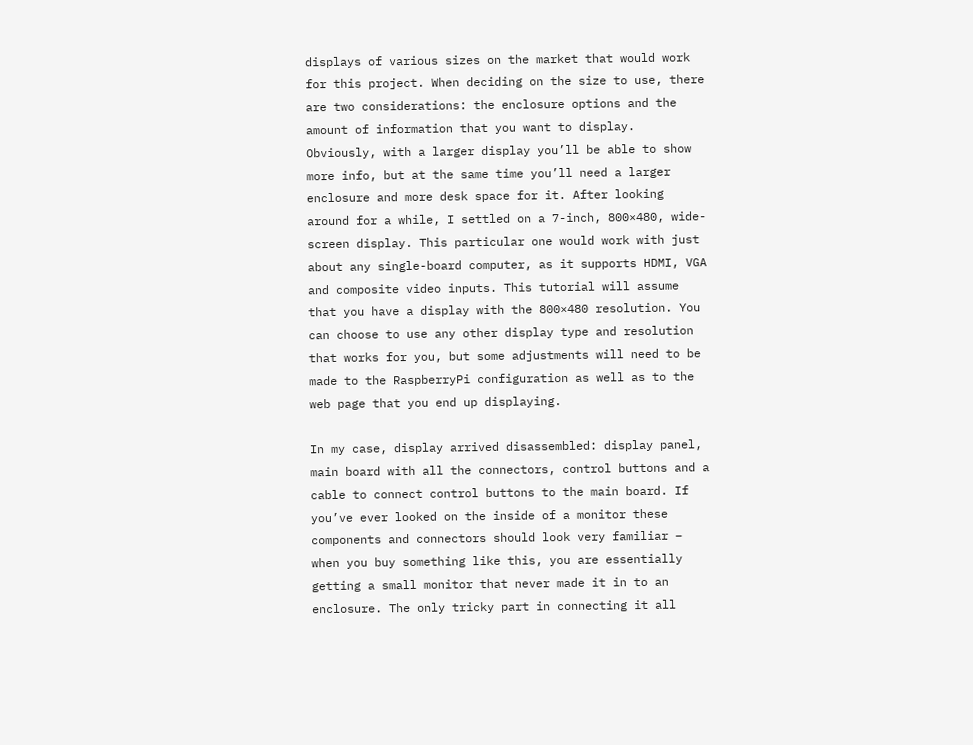displays of various sizes on the market that would work for this project. When deciding on the size to use, there are two considerations: the enclosure options and the amount of information that you want to display. Obviously, with a larger display you’ll be able to show more info, but at the same time you’ll need a larger enclosure and more desk space for it. After looking around for a while, I settled on a 7-inch, 800×480, wide-screen display. This particular one would work with just about any single-board computer, as it supports HDMI, VGA and composite video inputs. This tutorial will assume that you have a display with the 800×480 resolution. You can choose to use any other display type and resolution that works for you, but some adjustments will need to be made to the RaspberryPi configuration as well as to the web page that you end up displaying.

In my case, display arrived disassembled: display panel, main board with all the connectors, control buttons and a cable to connect control buttons to the main board. If you’ve ever looked on the inside of a monitor these components and connectors should look very familiar – when you buy something like this, you are essentially getting a small monitor that never made it in to an enclosure. The only tricky part in connecting it all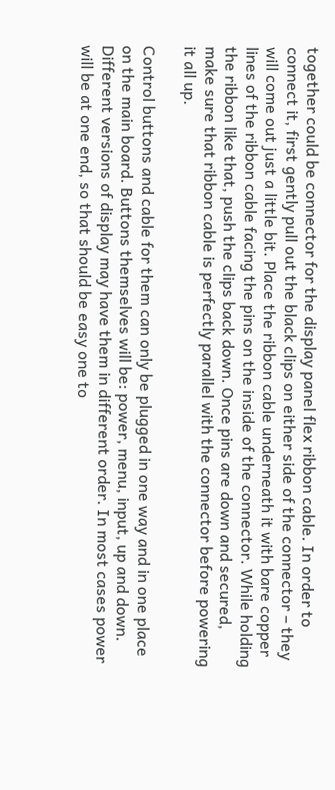together could be connector for the display panel flex ribbon cable. In order to connect it, first gently pull out the black clips on either side of the connector – they will come out just a little bit. Place the ribbon cable underneath it with bare copper lines of the ribbon cable facing the pins on the inside of the connector. While holding the ribbon like that, push the clips back down. Once pins are down and secured, make sure that ribbon cable is perfectly parallel with the connector before powering it all up.

Control buttons and cable for them can only be plugged in one way and in one place on the main board. Buttons themselves will be: power, menu, input, up and down. Different versions of display may have them in different order. In most cases power will be at one end, so that should be easy one to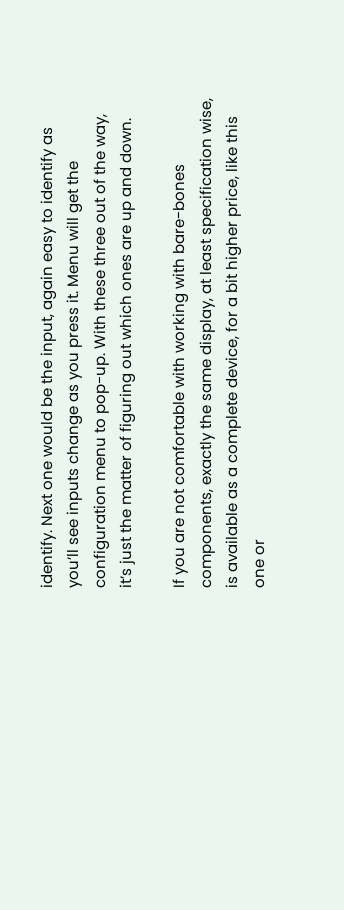identify. Next one would be the input, again easy to identify as you’ll see inputs change as you press it. Menu will get the configuration menu to pop-up. With these three out of the way, it’s just the matter of figuring out which ones are up and down.

If you are not comfortable with working with bare-bones components, exactly the same display, at least specification wise, is available as a complete device, for a bit higher price, like this one or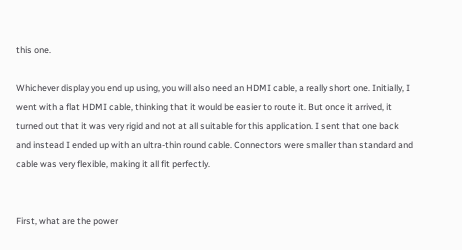this one.

Whichever display you end up using, you will also need an HDMI cable, a really short one. Initially, I went with a flat HDMI cable, thinking that it would be easier to route it. But once it arrived, it turned out that it was very rigid and not at all suitable for this application. I sent that one back and instead I ended up with an ultra-thin round cable. Connectors were smaller than standard and cable was very flexible, making it all fit perfectly.


First, what are the power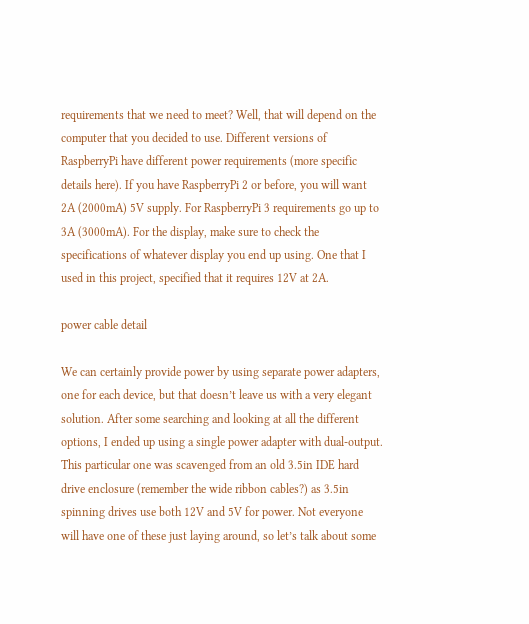requirements that we need to meet? Well, that will depend on the computer that you decided to use. Different versions of RaspberryPi have different power requirements (more specific details here). If you have RaspberryPi 2 or before, you will want 2A (2000mA) 5V supply. For RaspberryPi 3 requirements go up to 3A (3000mA). For the display, make sure to check the specifications of whatever display you end up using. One that I used in this project, specified that it requires 12V at 2A.

power cable detail

We can certainly provide power by using separate power adapters, one for each device, but that doesn’t leave us with a very elegant solution. After some searching and looking at all the different options, I ended up using a single power adapter with dual-output. This particular one was scavenged from an old 3.5in IDE hard drive enclosure (remember the wide ribbon cables?) as 3.5in spinning drives use both 12V and 5V for power. Not everyone will have one of these just laying around, so let’s talk about some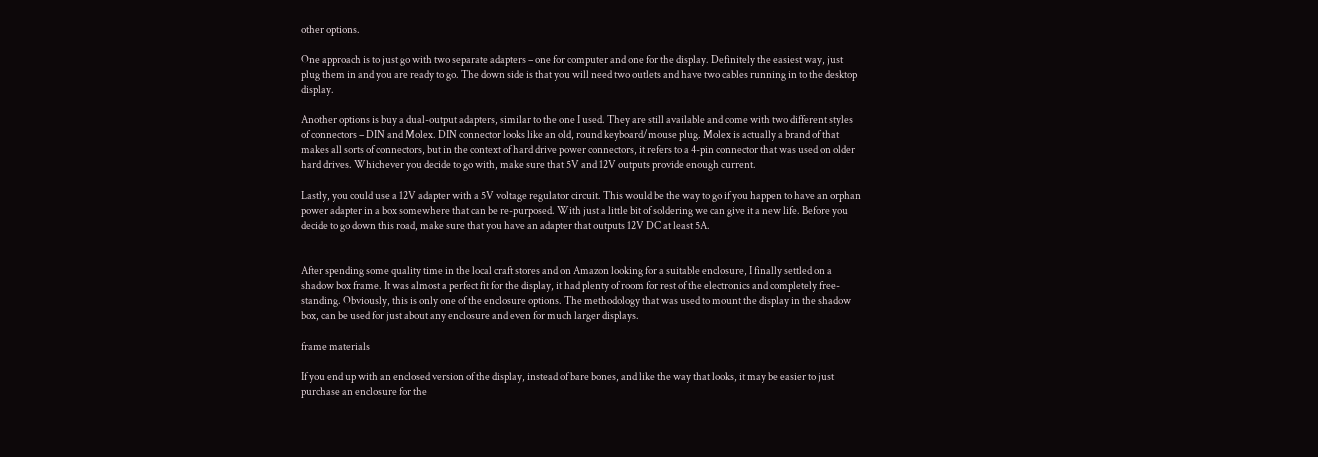other options.

One approach is to just go with two separate adapters – one for computer and one for the display. Definitely the easiest way, just plug them in and you are ready to go. The down side is that you will need two outlets and have two cables running in to the desktop display.

Another options is buy a dual-output adapters, similar to the one I used. They are still available and come with two different styles of connectors – DIN and Molex. DIN connector looks like an old, round keyboard/mouse plug. Molex is actually a brand of that makes all sorts of connectors, but in the context of hard drive power connectors, it refers to a 4-pin connector that was used on older hard drives. Whichever you decide to go with, make sure that 5V and 12V outputs provide enough current.

Lastly, you could use a 12V adapter with a 5V voltage regulator circuit. This would be the way to go if you happen to have an orphan power adapter in a box somewhere that can be re-purposed. With just a little bit of soldering we can give it a new life. Before you decide to go down this road, make sure that you have an adapter that outputs 12V DC at least 5A.


After spending some quality time in the local craft stores and on Amazon looking for a suitable enclosure, I finally settled on a shadow box frame. It was almost a perfect fit for the display, it had plenty of room for rest of the electronics and completely free-standing. Obviously, this is only one of the enclosure options. The methodology that was used to mount the display in the shadow box, can be used for just about any enclosure and even for much larger displays.

frame materials

If you end up with an enclosed version of the display, instead of bare bones, and like the way that looks, it may be easier to just purchase an enclosure for the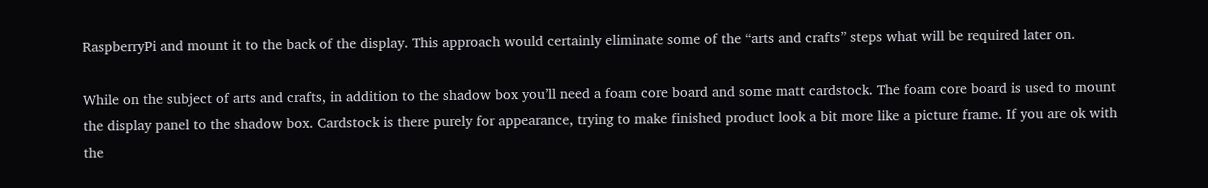RaspberryPi and mount it to the back of the display. This approach would certainly eliminate some of the “arts and crafts” steps what will be required later on.

While on the subject of arts and crafts, in addition to the shadow box you’ll need a foam core board and some matt cardstock. The foam core board is used to mount the display panel to the shadow box. Cardstock is there purely for appearance, trying to make finished product look a bit more like a picture frame. If you are ok with the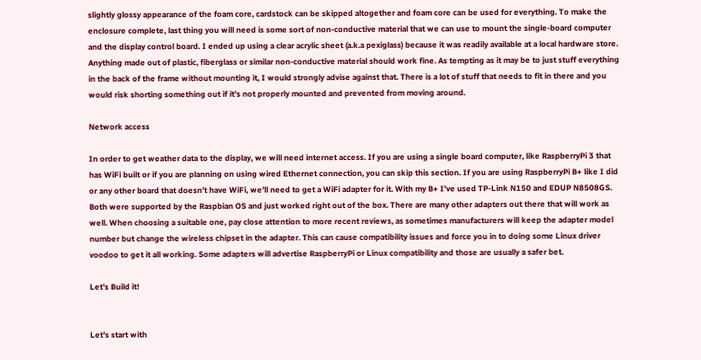slightly glossy appearance of the foam core, cardstock can be skipped altogether and foam core can be used for everything. To make the enclosure complete, last thing you will need is some sort of non-conductive material that we can use to mount the single-board computer and the display control board. I ended up using a clear acrylic sheet (a.k.a pexiglass) because it was readily available at a local hardware store. Anything made out of plastic, fiberglass or similar non-conductive material should work fine. As tempting as it may be to just stuff everything in the back of the frame without mounting it, I would strongly advise against that. There is a lot of stuff that needs to fit in there and you would risk shorting something out if it’s not properly mounted and prevented from moving around.

Network access

In order to get weather data to the display, we will need internet access. If you are using a single board computer, like RaspberryPi 3 that has WiFi built or if you are planning on using wired Ethernet connection, you can skip this section. If you are using RaspberryPi B+ like I did or any other board that doesn’t have WiFi, we’ll need to get a WiFi adapter for it. With my B+ I’ve used TP-Link N150 and EDUP N8508GS. Both were supported by the Raspbian OS and just worked right out of the box. There are many other adapters out there that will work as well. When choosing a suitable one, pay close attention to more recent reviews, as sometimes manufacturers will keep the adapter model number but change the wireless chipset in the adapter. This can cause compatibility issues and force you in to doing some Linux driver voodoo to get it all working. Some adapters will advertise RaspberryPi or Linux compatibility and those are usually a safer bet.

Let’s Build it!


Let’s start with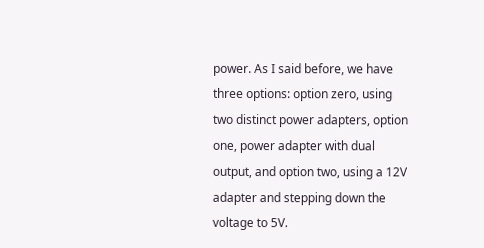power. As I said before, we have three options: option zero, using two distinct power adapters, option one, power adapter with dual output, and option two, using a 12V adapter and stepping down the voltage to 5V.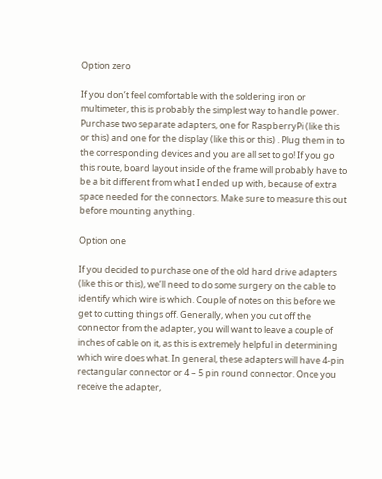Option zero

If you don’t feel comfortable with the soldering iron or multimeter, this is probably the simplest way to handle power. Purchase two separate adapters, one for RaspberryPi (like this or this) and one for the display (like this or this) . Plug them in to the corresponding devices and you are all set to go! If you go this route, board layout inside of the frame will probably have to be a bit different from what I ended up with, because of extra space needed for the connectors. Make sure to measure this out before mounting anything.

Option one

If you decided to purchase one of the old hard drive adapters (like this or this), we’ll need to do some surgery on the cable to identify which wire is which. Couple of notes on this before we get to cutting things off. Generally, when you cut off the connector from the adapter, you will want to leave a couple of inches of cable on it, as this is extremely helpful in determining which wire does what. In general, these adapters will have 4-pin rectangular connector or 4 – 5 pin round connector. Once you receive the adapter,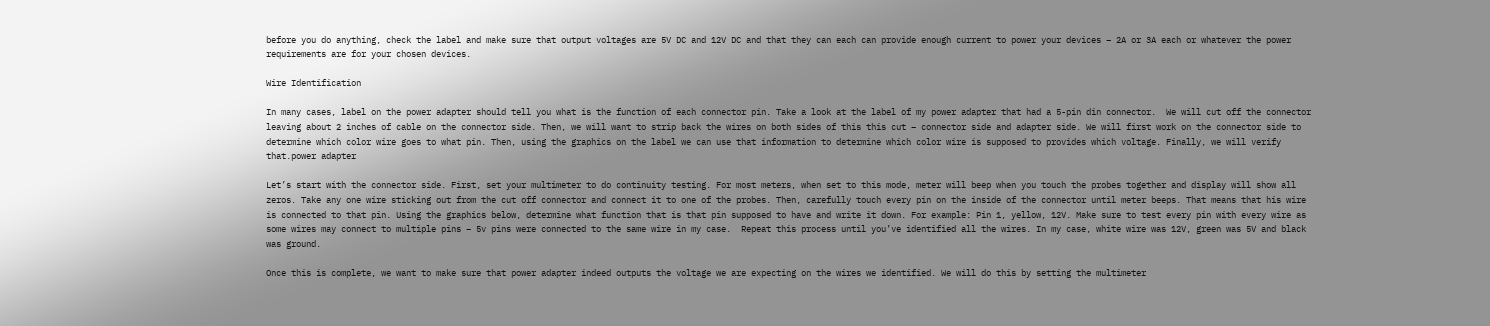before you do anything, check the label and make sure that output voltages are 5V DC and 12V DC and that they can each can provide enough current to power your devices – 2A or 3A each or whatever the power requirements are for your chosen devices.

Wire Identification

In many cases, label on the power adapter should tell you what is the function of each connector pin. Take a look at the label of my power adapter that had a 5-pin din connector.  We will cut off the connector leaving about 2 inches of cable on the connector side. Then, we will want to strip back the wires on both sides of this this cut – connector side and adapter side. We will first work on the connector side to determine which color wire goes to what pin. Then, using the graphics on the label we can use that information to determine which color wire is supposed to provides which voltage. Finally, we will verify that.power adapter

Let’s start with the connector side. First, set your multimeter to do continuity testing. For most meters, when set to this mode, meter will beep when you touch the probes together and display will show all zeros. Take any one wire sticking out from the cut off connector and connect it to one of the probes. Then, carefully touch every pin on the inside of the connector until meter beeps. That means that his wire is connected to that pin. Using the graphics below, determine what function that is that pin supposed to have and write it down. For example: Pin 1, yellow, 12V. Make sure to test every pin with every wire as some wires may connect to multiple pins – 5v pins were connected to the same wire in my case.  Repeat this process until you’ve identified all the wires. In my case, white wire was 12V, green was 5V and black was ground.

Once this is complete, we want to make sure that power adapter indeed outputs the voltage we are expecting on the wires we identified. We will do this by setting the multimeter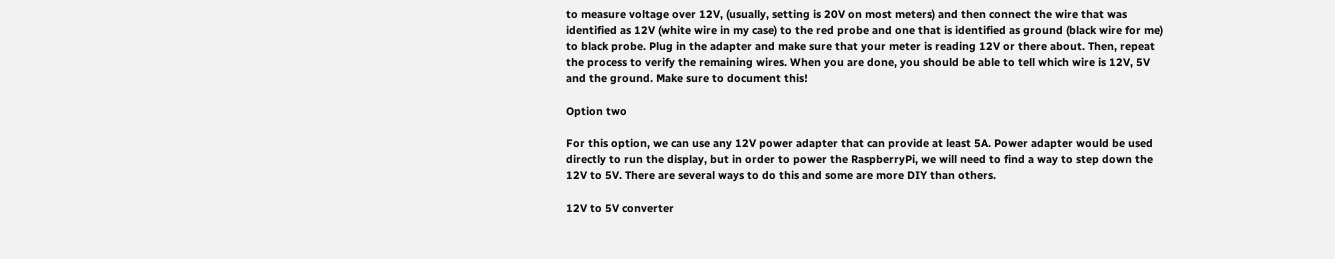to measure voltage over 12V, (usually, setting is 20V on most meters) and then connect the wire that was identified as 12V (white wire in my case) to the red probe and one that is identified as ground (black wire for me) to black probe. Plug in the adapter and make sure that your meter is reading 12V or there about. Then, repeat the process to verify the remaining wires. When you are done, you should be able to tell which wire is 12V, 5V and the ground. Make sure to document this!

Option two

For this option, we can use any 12V power adapter that can provide at least 5A. Power adapter would be used directly to run the display, but in order to power the RaspberryPi, we will need to find a way to step down the 12V to 5V. There are several ways to do this and some are more DIY than others.

12V to 5V converter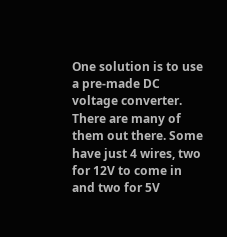One solution is to use a pre-made DC voltage converter. There are many of them out there. Some have just 4 wires, two for 12V to come in and two for 5V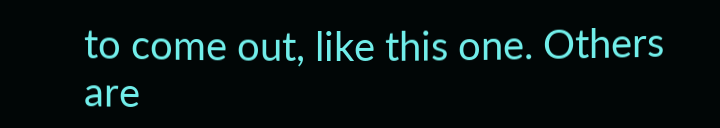to come out, like this one. Others are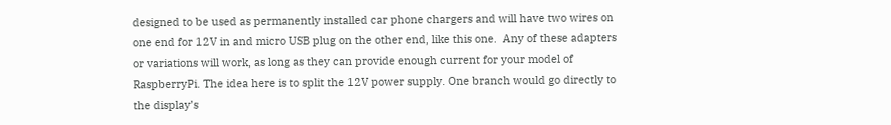designed to be used as permanently installed car phone chargers and will have two wires on one end for 12V in and micro USB plug on the other end, like this one.  Any of these adapters or variations will work, as long as they can provide enough current for your model of RaspberryPi. The idea here is to split the 12V power supply. One branch would go directly to the display’s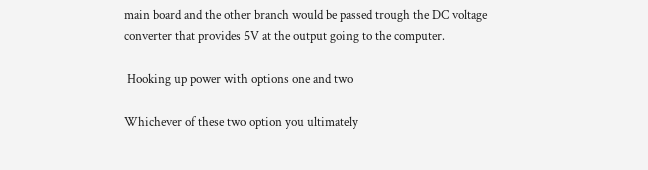main board and the other branch would be passed trough the DC voltage converter that provides 5V at the output going to the computer.

 Hooking up power with options one and two

Whichever of these two option you ultimately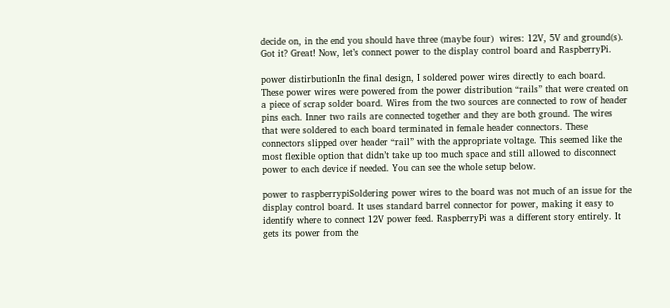decide on, in the end you should have three (maybe four)  wires: 12V, 5V and ground(s).  Got it? Great! Now, let’s connect power to the display control board and RaspberryPi.

power distirbutionIn the final design, I soldered power wires directly to each board. These power wires were powered from the power distribution “rails” that were created on a piece of scrap solder board. Wires from the two sources are connected to row of header pins each. Inner two rails are connected together and they are both ground. The wires that were soldered to each board terminated in female header connectors. These connectors slipped over header “rail” with the appropriate voltage. This seemed like the most flexible option that didn’t take up too much space and still allowed to disconnect power to each device if needed. You can see the whole setup below.

power to raspberrypiSoldering power wires to the board was not much of an issue for the display control board. It uses standard barrel connector for power, making it easy to identify where to connect 12V power feed. RaspberryPi was a different story entirely. It gets its power from the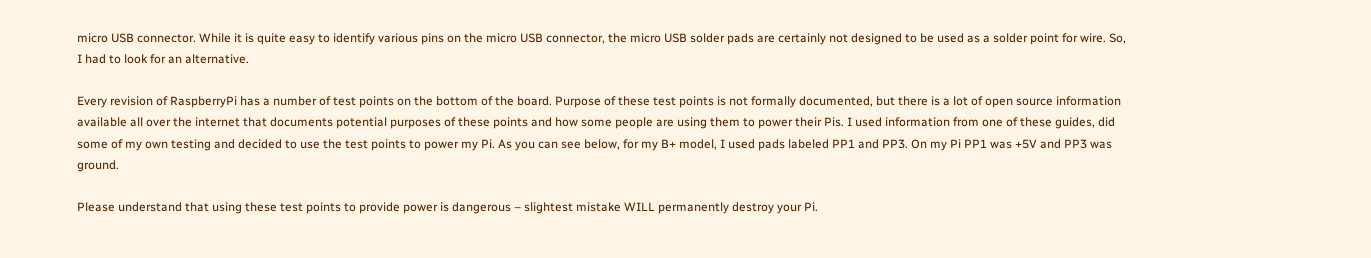micro USB connector. While it is quite easy to identify various pins on the micro USB connector, the micro USB solder pads are certainly not designed to be used as a solder point for wire. So, I had to look for an alternative.

Every revision of RaspberryPi has a number of test points on the bottom of the board. Purpose of these test points is not formally documented, but there is a lot of open source information available all over the internet that documents potential purposes of these points and how some people are using them to power their Pis. I used information from one of these guides, did some of my own testing and decided to use the test points to power my Pi. As you can see below, for my B+ model, I used pads labeled PP1 and PP3. On my Pi PP1 was +5V and PP3 was ground.

Please understand that using these test points to provide power is dangerous – slightest mistake WILL permanently destroy your Pi.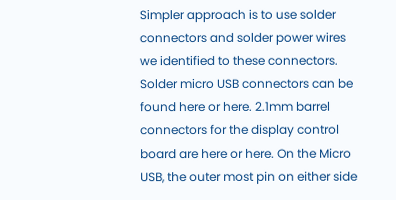Simpler approach is to use solder connectors and solder power wires we identified to these connectors. Solder micro USB connectors can be found here or here. 2.1mm barrel connectors for the display control board are here or here. On the Micro USB, the outer most pin on either side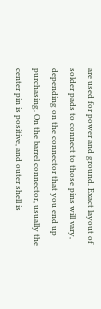are used for power and ground. Exact layout of solder pads to connect to those pins will vary, depending on the connector that you end up purchasing. On the barrel connector, usually the center pin is positive, and outer shell is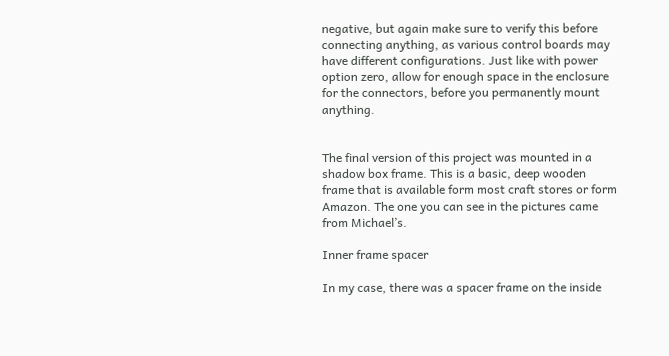negative, but again make sure to verify this before connecting anything, as various control boards may have different configurations. Just like with power option zero, allow for enough space in the enclosure for the connectors, before you permanently mount anything.


The final version of this project was mounted in a shadow box frame. This is a basic, deep wooden frame that is available form most craft stores or form Amazon. The one you can see in the pictures came from Michael’s.

Inner frame spacer

In my case, there was a spacer frame on the inside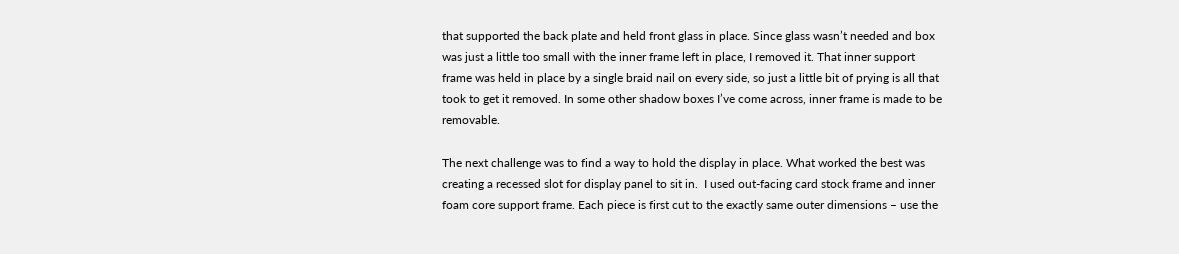that supported the back plate and held front glass in place. Since glass wasn’t needed and box was just a little too small with the inner frame left in place, I removed it. That inner support frame was held in place by a single braid nail on every side, so just a little bit of prying is all that took to get it removed. In some other shadow boxes I’ve come across, inner frame is made to be removable.

The next challenge was to find a way to hold the display in place. What worked the best was creating a recessed slot for display panel to sit in.  I used out-facing card stock frame and inner foam core support frame. Each piece is first cut to the exactly same outer dimensions – use the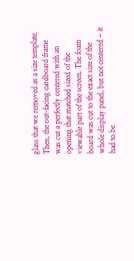glass that we removed as a size template. Then, the out-facing cardboard frame was cut a perfectly centered with an opening that matched sized of the viewable part of the screen. The foam board was cut to the exact size of the whole display panel, but not centered – it had to be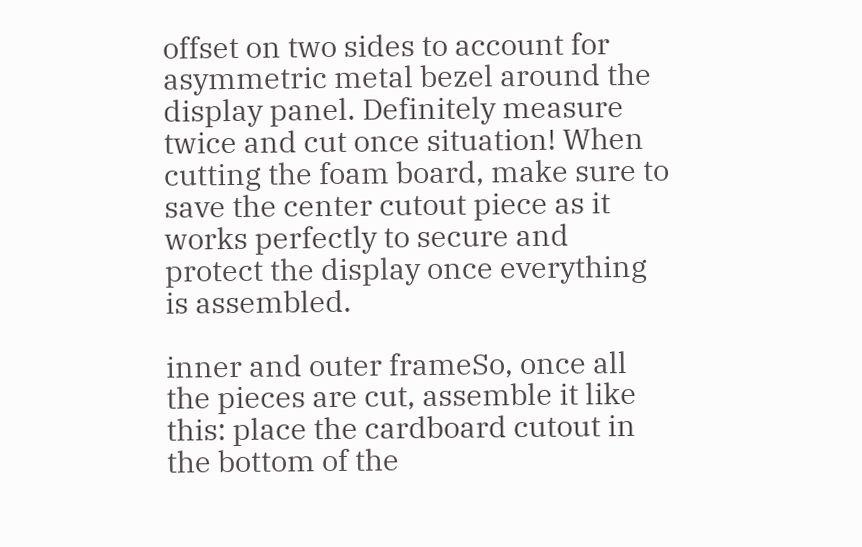offset on two sides to account for asymmetric metal bezel around the display panel. Definitely measure twice and cut once situation! When cutting the foam board, make sure to save the center cutout piece as it works perfectly to secure and protect the display once everything is assembled.

inner and outer frameSo, once all the pieces are cut, assemble it like this: place the cardboard cutout in the bottom of the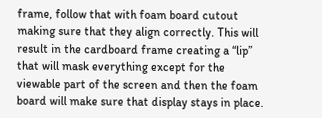frame, follow that with foam board cutout making sure that they align correctly. This will result in the cardboard frame creating a “lip” that will mask everything except for the viewable part of the screen and then the foam board will make sure that display stays in place.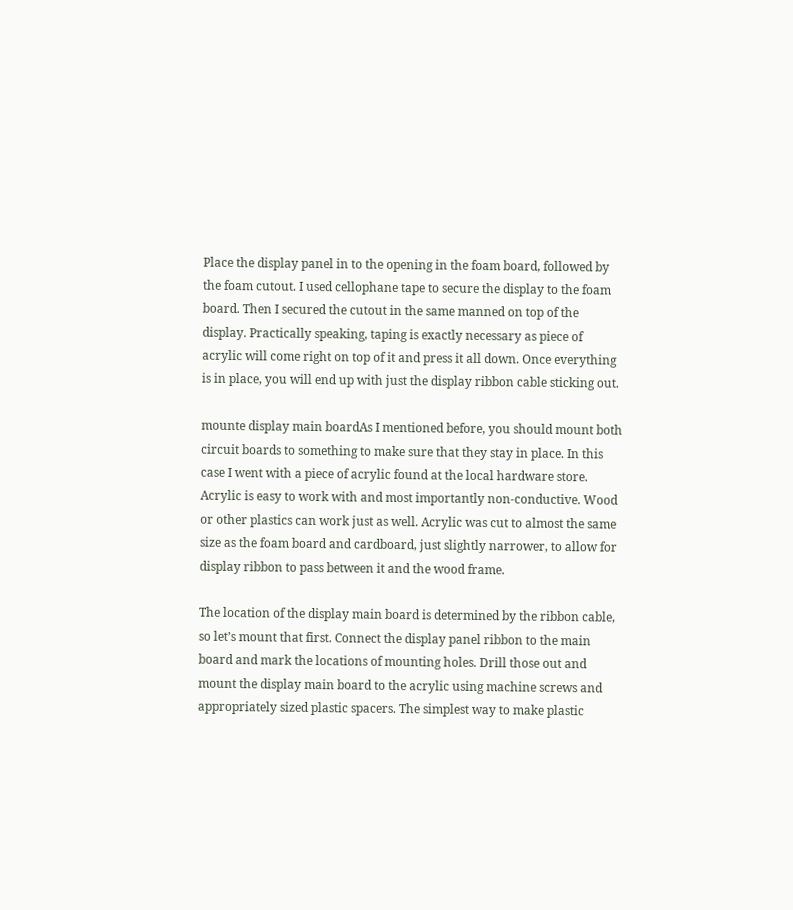Place the display panel in to the opening in the foam board, followed by the foam cutout. I used cellophane tape to secure the display to the foam board. Then I secured the cutout in the same manned on top of the display. Practically speaking, taping is exactly necessary as piece of acrylic will come right on top of it and press it all down. Once everything is in place, you will end up with just the display ribbon cable sticking out.

mounte display main boardAs I mentioned before, you should mount both circuit boards to something to make sure that they stay in place. In this case I went with a piece of acrylic found at the local hardware store. Acrylic is easy to work with and most importantly non-conductive. Wood or other plastics can work just as well. Acrylic was cut to almost the same size as the foam board and cardboard, just slightly narrower, to allow for display ribbon to pass between it and the wood frame.

The location of the display main board is determined by the ribbon cable, so let’s mount that first. Connect the display panel ribbon to the main board and mark the locations of mounting holes. Drill those out and mount the display main board to the acrylic using machine screws and appropriately sized plastic spacers. The simplest way to make plastic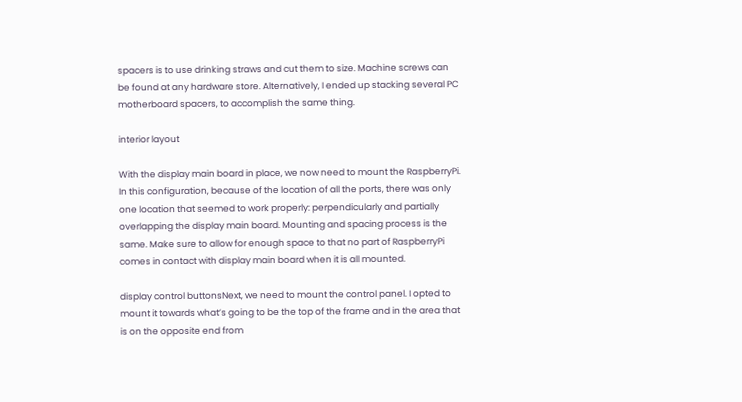spacers is to use drinking straws and cut them to size. Machine screws can be found at any hardware store. Alternatively, I ended up stacking several PC motherboard spacers, to accomplish the same thing.

interior layout

With the display main board in place, we now need to mount the RaspberryPi. In this configuration, because of the location of all the ports, there was only one location that seemed to work properly: perpendicularly and partially overlapping the display main board. Mounting and spacing process is the same. Make sure to allow for enough space to that no part of RaspberryPi comes in contact with display main board when it is all mounted.

display control buttonsNext, we need to mount the control panel. I opted to mount it towards what’s going to be the top of the frame and in the area that is on the opposite end from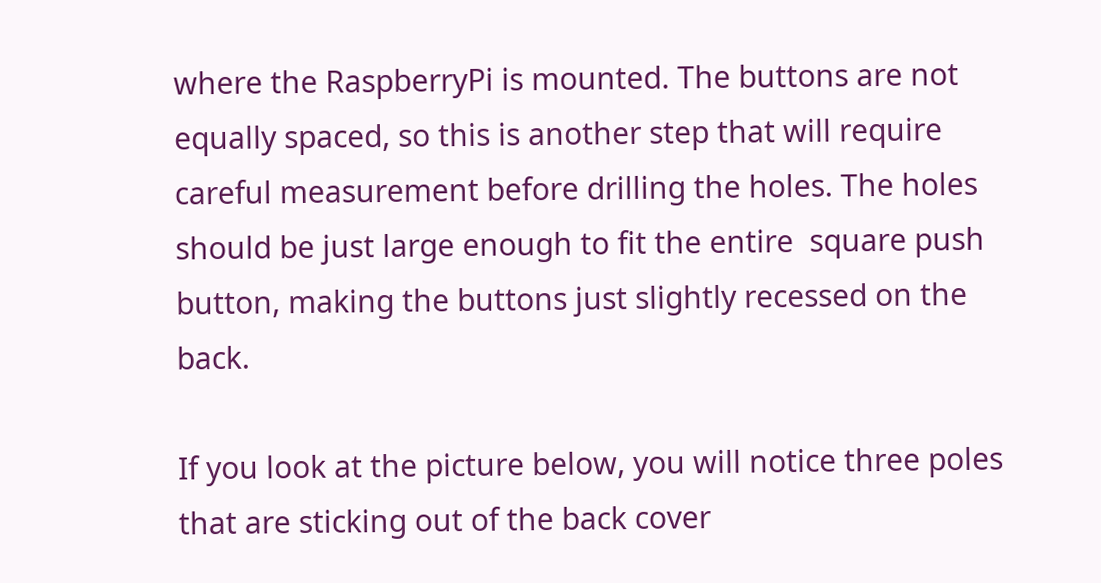where the RaspberryPi is mounted. The buttons are not equally spaced, so this is another step that will require careful measurement before drilling the holes. The holes should be just large enough to fit the entire  square push button, making the buttons just slightly recessed on the back.

If you look at the picture below, you will notice three poles that are sticking out of the back cover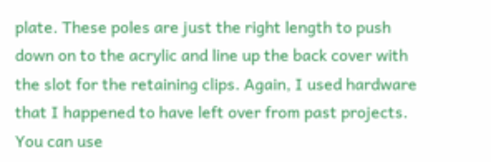plate. These poles are just the right length to push down on to the acrylic and line up the back cover with the slot for the retaining clips. Again, I used hardware that I happened to have left over from past projects. You can use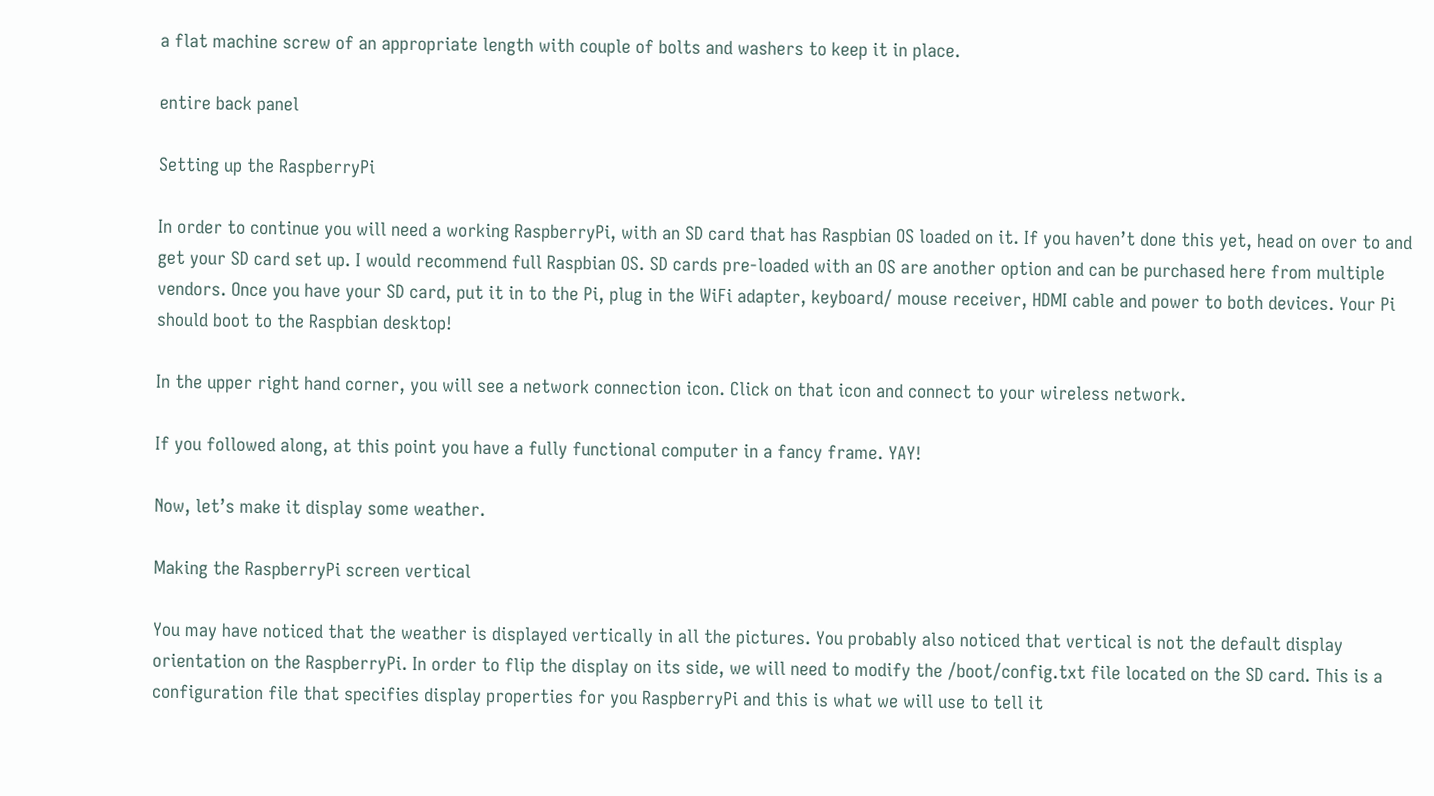a flat machine screw of an appropriate length with couple of bolts and washers to keep it in place.

entire back panel

Setting up the RaspberryPi

In order to continue you will need a working RaspberryPi, with an SD card that has Raspbian OS loaded on it. If you haven’t done this yet, head on over to and get your SD card set up. I would recommend full Raspbian OS. SD cards pre-loaded with an OS are another option and can be purchased here from multiple vendors. Once you have your SD card, put it in to the Pi, plug in the WiFi adapter, keyboard/ mouse receiver, HDMI cable and power to both devices. Your Pi should boot to the Raspbian desktop!

In the upper right hand corner, you will see a network connection icon. Click on that icon and connect to your wireless network.

If you followed along, at this point you have a fully functional computer in a fancy frame. YAY!

Now, let’s make it display some weather.

Making the RaspberryPi screen vertical

You may have noticed that the weather is displayed vertically in all the pictures. You probably also noticed that vertical is not the default display orientation on the RaspberryPi. In order to flip the display on its side, we will need to modify the /boot/config.txt file located on the SD card. This is a configuration file that specifies display properties for you RaspberryPi and this is what we will use to tell it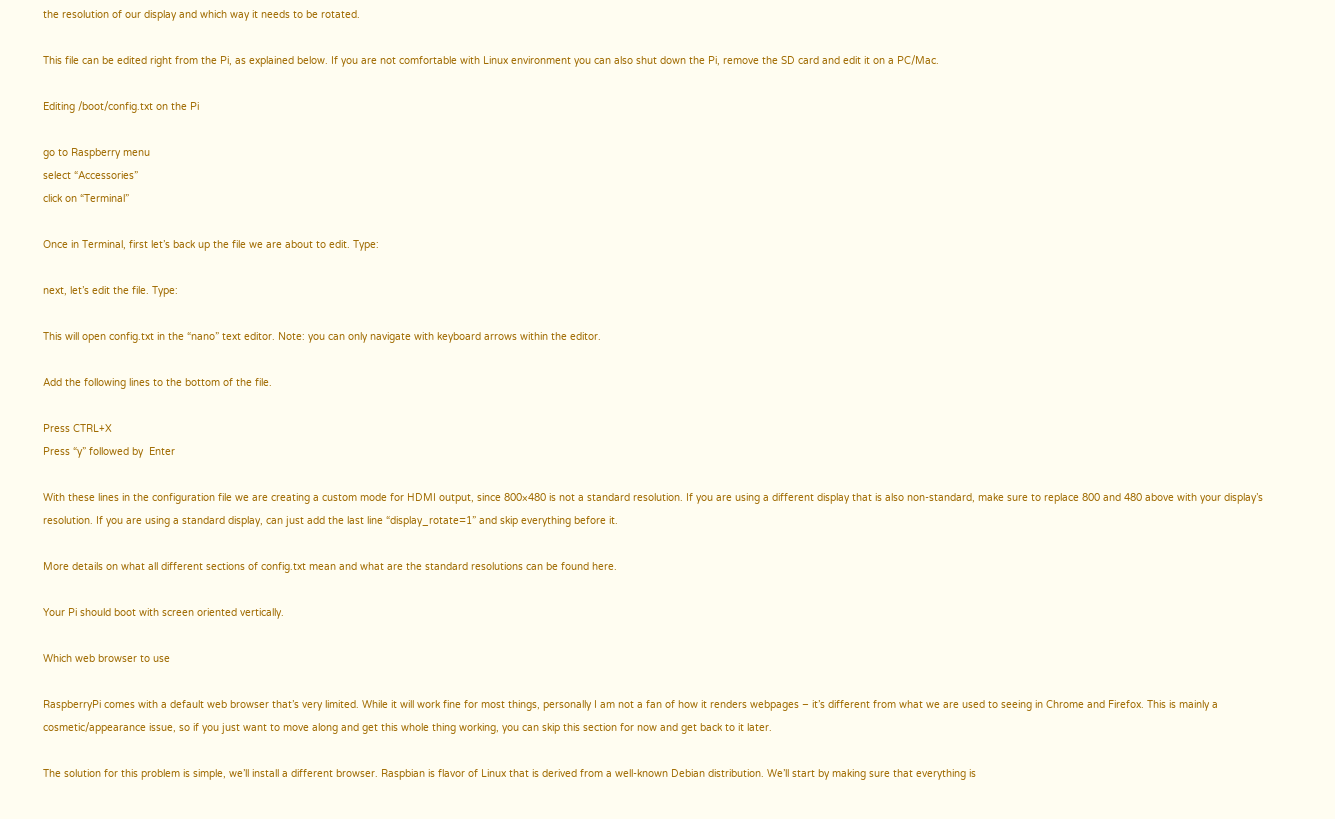the resolution of our display and which way it needs to be rotated.

This file can be edited right from the Pi, as explained below. If you are not comfortable with Linux environment you can also shut down the Pi, remove the SD card and edit it on a PC/Mac.

Editing /boot/config.txt on the Pi

go to Raspberry menu
select “Accessories”
click on “Terminal”

Once in Terminal, first let’s back up the file we are about to edit. Type:

next, let’s edit the file. Type:

This will open config.txt in the “nano” text editor. Note: you can only navigate with keyboard arrows within the editor.

Add the following lines to the bottom of the file.

Press CTRL+X
Press “y” followed by  Enter

With these lines in the configuration file we are creating a custom mode for HDMI output, since 800×480 is not a standard resolution. If you are using a different display that is also non-standard, make sure to replace 800 and 480 above with your display’s resolution. If you are using a standard display, can just add the last line “display_rotate=1” and skip everything before it.

More details on what all different sections of config.txt mean and what are the standard resolutions can be found here.

Your Pi should boot with screen oriented vertically.

Which web browser to use

RaspberryPi comes with a default web browser that’s very limited. While it will work fine for most things, personally I am not a fan of how it renders webpages – it’s different from what we are used to seeing in Chrome and Firefox. This is mainly a cosmetic/appearance issue, so if you just want to move along and get this whole thing working, you can skip this section for now and get back to it later.

The solution for this problem is simple, we’ll install a different browser. Raspbian is flavor of Linux that is derived from a well-known Debian distribution. We’ll start by making sure that everything is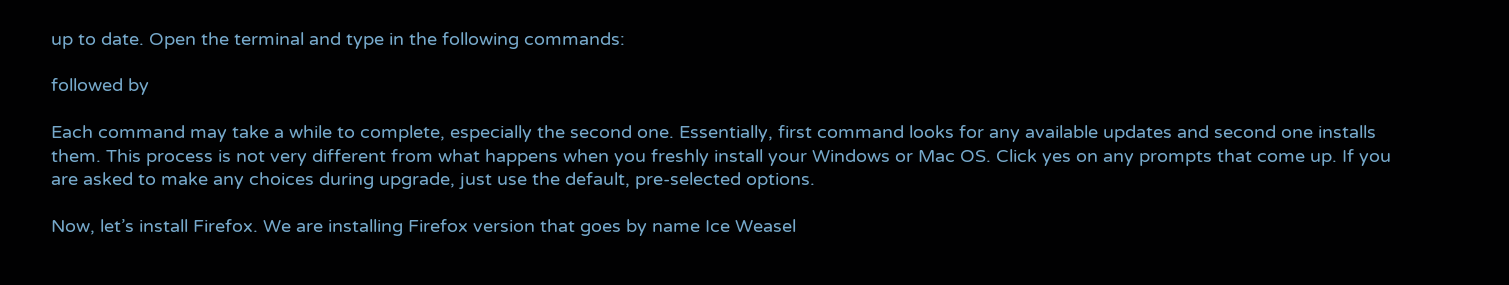up to date. Open the terminal and type in the following commands:

followed by

Each command may take a while to complete, especially the second one. Essentially, first command looks for any available updates and second one installs them. This process is not very different from what happens when you freshly install your Windows or Mac OS. Click yes on any prompts that come up. If you are asked to make any choices during upgrade, just use the default, pre-selected options.

Now, let’s install Firefox. We are installing Firefox version that goes by name Ice Weasel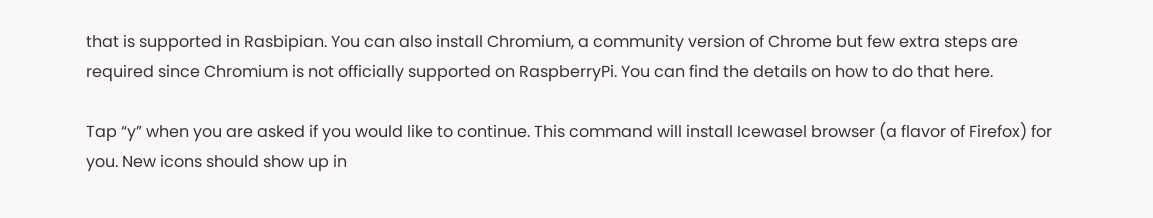that is supported in Rasbipian. You can also install Chromium, a community version of Chrome but few extra steps are required since Chromium is not officially supported on RaspberryPi. You can find the details on how to do that here.

Tap “y” when you are asked if you would like to continue. This command will install Icewasel browser (a flavor of Firefox) for you. New icons should show up in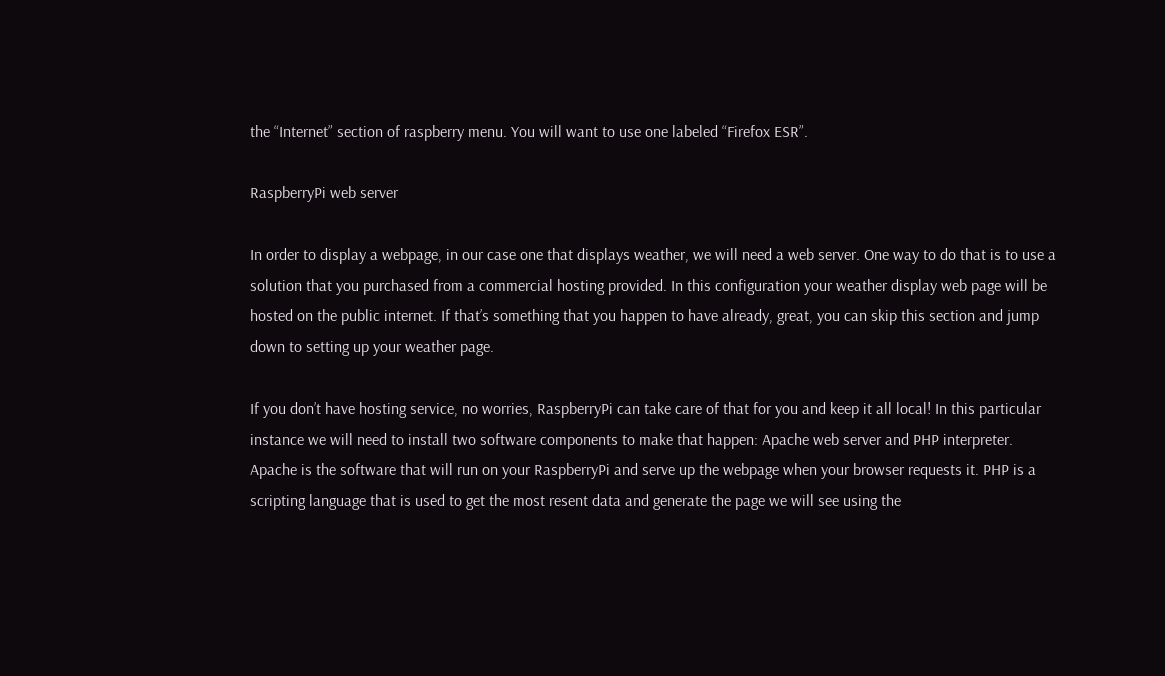the “Internet” section of raspberry menu. You will want to use one labeled “Firefox ESR”.

RaspberryPi web server

In order to display a webpage, in our case one that displays weather, we will need a web server. One way to do that is to use a solution that you purchased from a commercial hosting provided. In this configuration your weather display web page will be hosted on the public internet. If that’s something that you happen to have already, great, you can skip this section and jump down to setting up your weather page.

If you don’t have hosting service, no worries, RaspberryPi can take care of that for you and keep it all local! In this particular instance we will need to install two software components to make that happen: Apache web server and PHP interpreter. Apache is the software that will run on your RaspberryPi and serve up the webpage when your browser requests it. PHP is a scripting language that is used to get the most resent data and generate the page we will see using the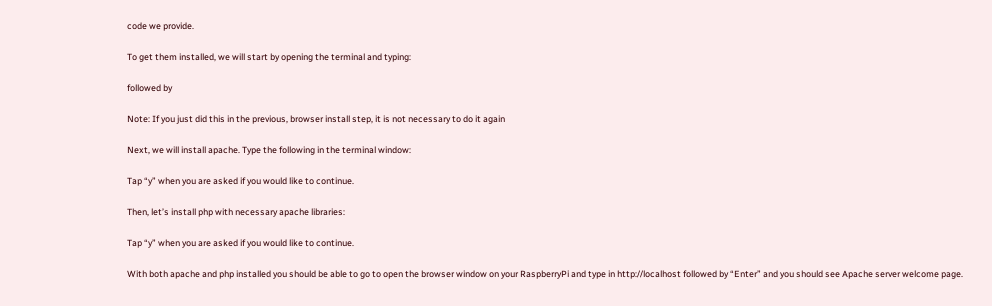code we provide.

To get them installed, we will start by opening the terminal and typing:

followed by

Note: If you just did this in the previous, browser install step, it is not necessary to do it again

Next, we will install apache. Type the following in the terminal window:

Tap “y” when you are asked if you would like to continue.

Then, let’s install php with necessary apache libraries:

Tap “y” when you are asked if you would like to continue.

With both apache and php installed you should be able to go to open the browser window on your RaspberryPi and type in http://localhost followed by “Enter” and you should see Apache server welcome page.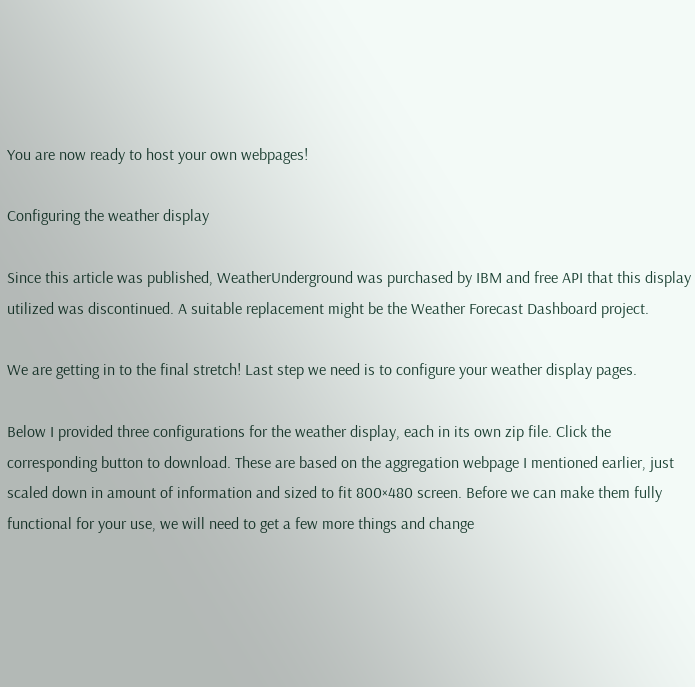You are now ready to host your own webpages!

Configuring the weather display

Since this article was published, WeatherUnderground was purchased by IBM and free API that this display utilized was discontinued. A suitable replacement might be the Weather Forecast Dashboard project.

We are getting in to the final stretch! Last step we need is to configure your weather display pages.

Below I provided three configurations for the weather display, each in its own zip file. Click the corresponding button to download. These are based on the aggregation webpage I mentioned earlier, just scaled down in amount of information and sized to fit 800×480 screen. Before we can make them fully functional for your use, we will need to get a few more things and change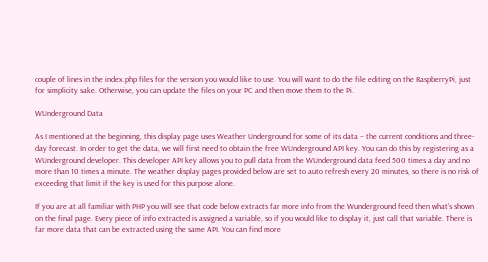couple of lines in the index.php files for the version you would like to use. You will want to do the file editing on the RaspberryPi, just for simplicity sake. Otherwise, you can update the files on your PC and then move them to the Pi.

WUnderground Data

As I mentioned at the beginning, this display page uses Weather Underground for some of its data – the current conditions and three-day forecast. In order to get the data, we will first need to obtain the free WUnderground API key. You can do this by registering as a WUnderground developer. This developer API key allows you to pull data from the WUnderground data feed 500 times a day and no more than 10 times a minute. The weather display pages provided below are set to auto refresh every 20 minutes, so there is no risk of exceeding that limit if the key is used for this purpose alone.

If you are at all familiar with PHP you will see that code below extracts far more info from the Wunderground feed then what’s shown on the final page. Every piece of info extracted is assigned a variable, so if you would like to display it, just call that variable. There is far more data that can be extracted using the same API. You can find more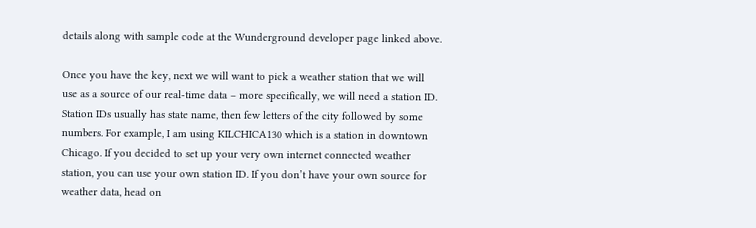details along with sample code at the Wunderground developer page linked above.

Once you have the key, next we will want to pick a weather station that we will use as a source of our real-time data – more specifically, we will need a station ID. Station IDs usually has state name, then few letters of the city followed by some numbers. For example, I am using KILCHICA130 which is a station in downtown Chicago. If you decided to set up your very own internet connected weather station, you can use your own station ID. If you don’t have your own source for weather data, head on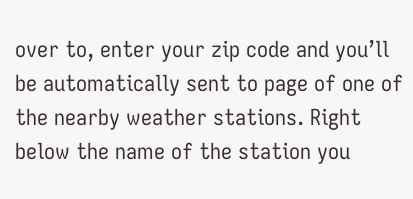over to, enter your zip code and you’ll be automatically sent to page of one of the nearby weather stations. Right below the name of the station you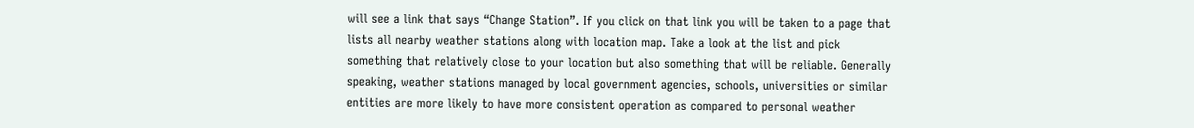will see a link that says “Change Station”. If you click on that link you will be taken to a page that lists all nearby weather stations along with location map. Take a look at the list and pick something that relatively close to your location but also something that will be reliable. Generally speaking, weather stations managed by local government agencies, schools, universities or similar entities are more likely to have more consistent operation as compared to personal weather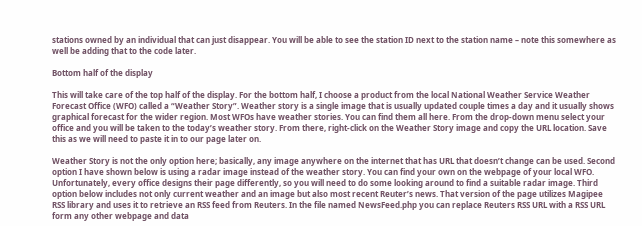stations owned by an individual that can just disappear. You will be able to see the station ID next to the station name – note this somewhere as well be adding that to the code later.

Bottom half of the display

This will take care of the top half of the display. For the bottom half, I choose a product from the local National Weather Service Weather Forecast Office (WFO) called a “Weather Story”. Weather story is a single image that is usually updated couple times a day and it usually shows graphical forecast for the wider region. Most WFOs have weather stories. You can find them all here. From the drop-down menu select your office and you will be taken to the today’s weather story. From there, right-click on the Weather Story image and copy the URL location. Save this as we will need to paste it in to our page later on.

Weather Story is not the only option here; basically, any image anywhere on the internet that has URL that doesn’t change can be used. Second option I have shown below is using a radar image instead of the weather story. You can find your own on the webpage of your local WFO. Unfortunately, every office designs their page differently, so you will need to do some looking around to find a suitable radar image. Third option below includes not only current weather and an image but also most recent Reuter’s news. That version of the page utilizes Magipee RSS library and uses it to retrieve an RSS feed from Reuters. In the file named NewsFeed.php you can replace Reuters RSS URL with a RSS URL form any other webpage and data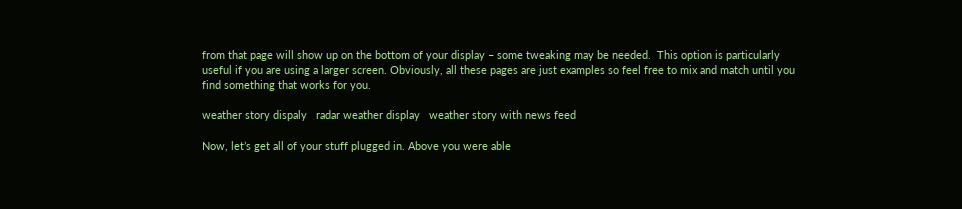from that page will show up on the bottom of your display – some tweaking may be needed.  This option is particularly useful if you are using a larger screen. Obviously, all these pages are just examples so feel free to mix and match until you find something that works for you.

weather story dispaly   radar weather display   weather story with news feed

Now, let’s get all of your stuff plugged in. Above you were able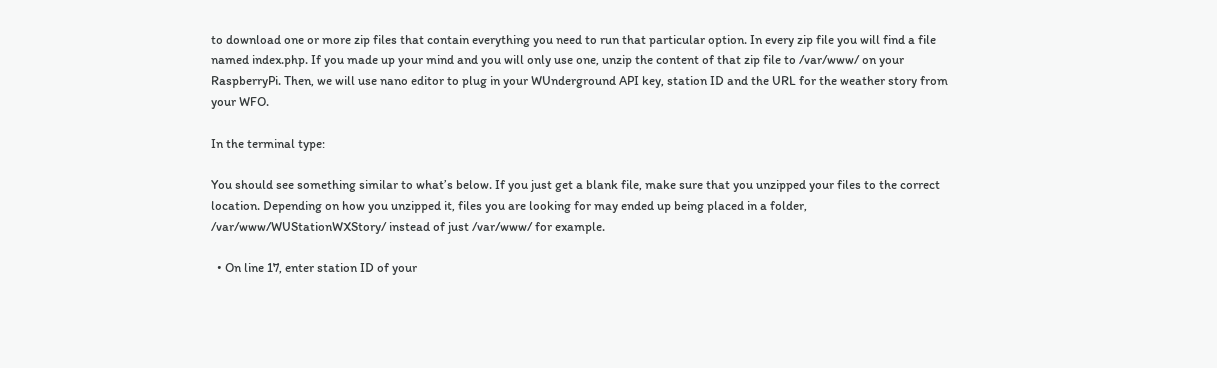to download one or more zip files that contain everything you need to run that particular option. In every zip file you will find a file named index.php. If you made up your mind and you will only use one, unzip the content of that zip file to /var/www/ on your RaspberryPi. Then, we will use nano editor to plug in your WUnderground API key, station ID and the URL for the weather story from your WFO.

In the terminal type:

You should see something similar to what’s below. If you just get a blank file, make sure that you unzipped your files to the correct location. Depending on how you unzipped it, files you are looking for may ended up being placed in a folder, /var/www/WUStationWXStory/ instead of just /var/www/ for example.

  • On line 17, enter station ID of your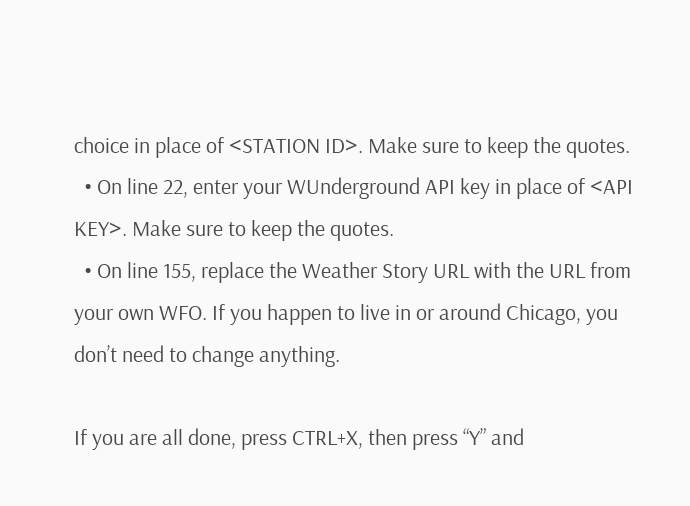choice in place of <STATION ID>. Make sure to keep the quotes.
  • On line 22, enter your WUnderground API key in place of <API KEY>. Make sure to keep the quotes.
  • On line 155, replace the Weather Story URL with the URL from your own WFO. If you happen to live in or around Chicago, you don’t need to change anything.

If you are all done, press CTRL+X, then press “Y” and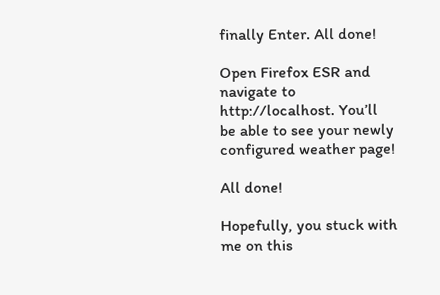finally Enter. All done!

Open Firefox ESR and navigate to http://localhost. You’ll be able to see your newly configured weather page!

All done!

Hopefully, you stuck with me on this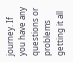journey. If you have any questions or problems getting it all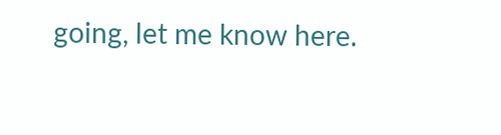going, let me know here.